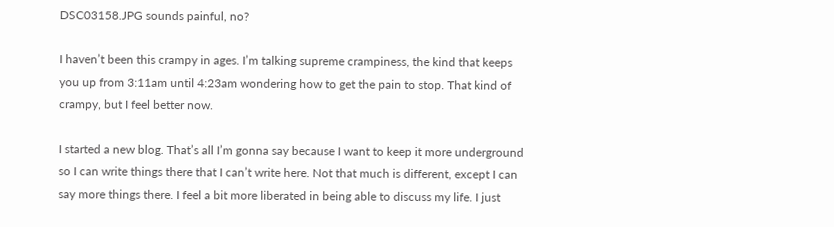DSC03158.JPG sounds painful, no?

I haven’t been this crampy in ages. I’m talking supreme crampiness, the kind that keeps you up from 3:11am until 4:23am wondering how to get the pain to stop. That kind of crampy, but I feel better now.

I started a new blog. That’s all I’m gonna say because I want to keep it more underground so I can write things there that I can’t write here. Not that much is different, except I can say more things there. I feel a bit more liberated in being able to discuss my life. I just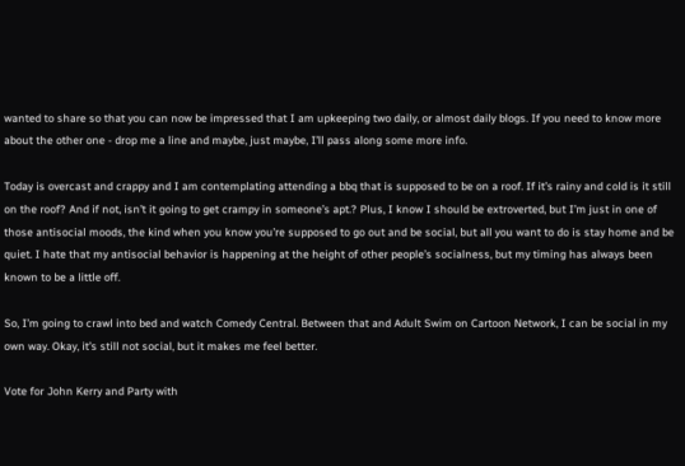wanted to share so that you can now be impressed that I am upkeeping two daily, or almost daily blogs. If you need to know more about the other one - drop me a line and maybe, just maybe, I’ll pass along some more info.

Today is overcast and crappy and I am contemplating attending a bbq that is supposed to be on a roof. If it’s rainy and cold is it still on the roof? And if not, isn’t it going to get crampy in someone’s apt.? Plus, I know I should be extroverted, but I’m just in one of those antisocial moods, the kind when you know you’re supposed to go out and be social, but all you want to do is stay home and be quiet. I hate that my antisocial behavior is happening at the height of other people’s socialness, but my timing has always been known to be a little off.

So, I’m going to crawl into bed and watch Comedy Central. Between that and Adult Swim on Cartoon Network, I can be social in my own way. Okay, it’s still not social, but it makes me feel better.

Vote for John Kerry and Party with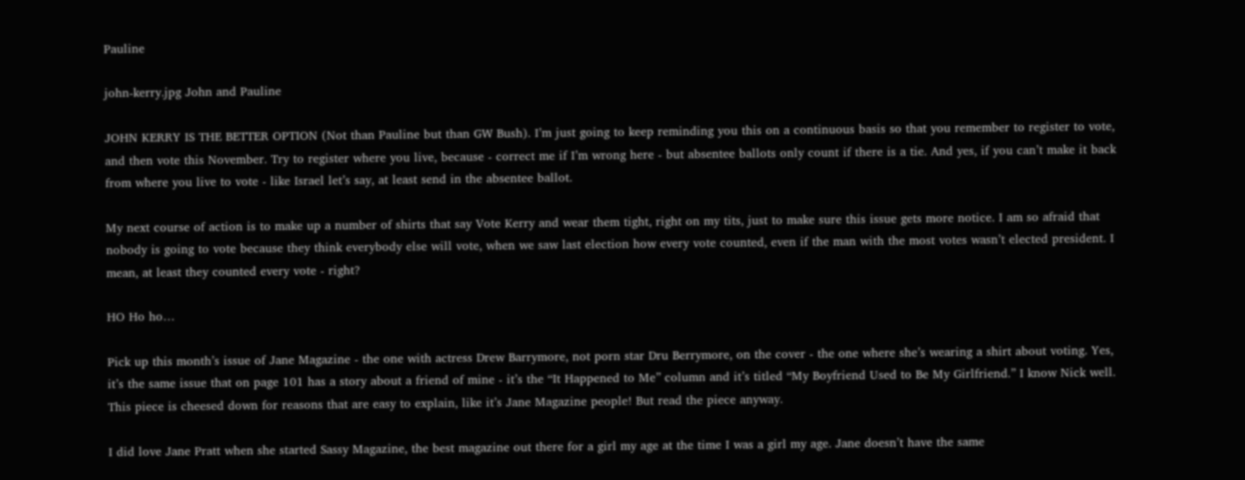Pauline

john-kerry.jpg John and Pauline

JOHN KERRY IS THE BETTER OPTION (Not than Pauline but than GW Bush). I’m just going to keep reminding you this on a continuous basis so that you remember to register to vote, and then vote this November. Try to register where you live, because - correct me if I’m wrong here - but absentee ballots only count if there is a tie. And yes, if you can’t make it back from where you live to vote - like Israel let’s say, at least send in the absentee ballot.

My next course of action is to make up a number of shirts that say Vote Kerry and wear them tight, right on my tits, just to make sure this issue gets more notice. I am so afraid that nobody is going to vote because they think everybody else will vote, when we saw last election how every vote counted, even if the man with the most votes wasn’t elected president. I mean, at least they counted every vote - right?

HO Ho ho…

Pick up this month’s issue of Jane Magazine - the one with actress Drew Barrymore, not porn star Dru Berrymore, on the cover - the one where she’s wearing a shirt about voting. Yes, it’s the same issue that on page 101 has a story about a friend of mine - it’s the “It Happened to Me” column and it’s titled “My Boyfriend Used to Be My Girlfriend.” I know Nick well. This piece is cheesed down for reasons that are easy to explain, like it’s Jane Magazine people! But read the piece anyway.

I did love Jane Pratt when she started Sassy Magazine, the best magazine out there for a girl my age at the time I was a girl my age. Jane doesn’t have the same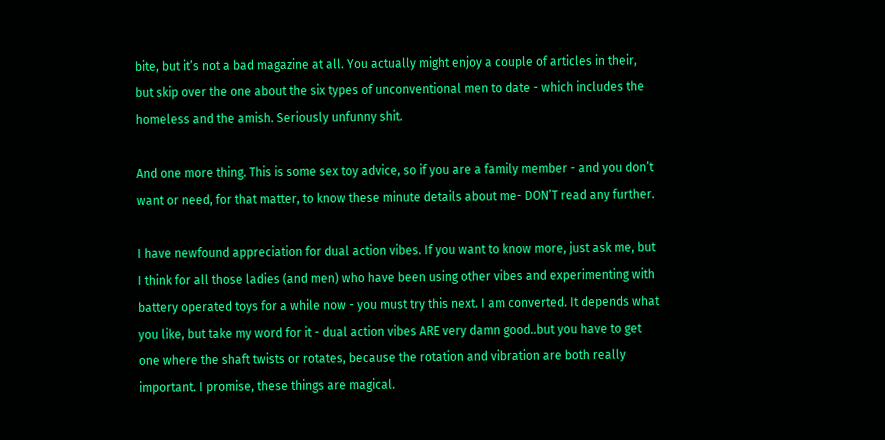bite, but it’s not a bad magazine at all. You actually might enjoy a couple of articles in their, but skip over the one about the six types of unconventional men to date - which includes the homeless and the amish. Seriously unfunny shit.

And one more thing. This is some sex toy advice, so if you are a family member - and you don’t want or need, for that matter, to know these minute details about me- DON’T read any further.

I have newfound appreciation for dual action vibes. If you want to know more, just ask me, but I think for all those ladies (and men) who have been using other vibes and experimenting with battery operated toys for a while now - you must try this next. I am converted. It depends what you like, but take my word for it - dual action vibes ARE very damn good..but you have to get one where the shaft twists or rotates, because the rotation and vibration are both really important. I promise, these things are magical.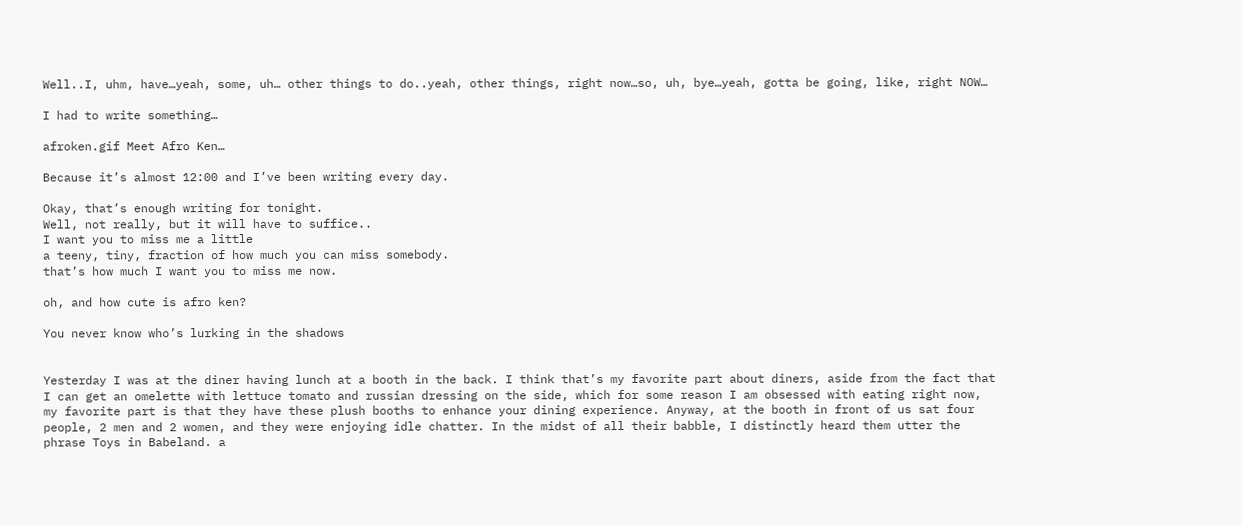Well..I, uhm, have…yeah, some, uh… other things to do..yeah, other things, right now…so, uh, bye…yeah, gotta be going, like, right NOW…

I had to write something…

afroken.gif Meet Afro Ken…

Because it’s almost 12:00 and I’ve been writing every day.

Okay, that’s enough writing for tonight.
Well, not really, but it will have to suffice..
I want you to miss me a little
a teeny, tiny, fraction of how much you can miss somebody.
that’s how much I want you to miss me now.

oh, and how cute is afro ken?

You never know who’s lurking in the shadows


Yesterday I was at the diner having lunch at a booth in the back. I think that’s my favorite part about diners, aside from the fact that I can get an omelette with lettuce tomato and russian dressing on the side, which for some reason I am obsessed with eating right now, my favorite part is that they have these plush booths to enhance your dining experience. Anyway, at the booth in front of us sat four people, 2 men and 2 women, and they were enjoying idle chatter. In the midst of all their babble, I distinctly heard them utter the phrase Toys in Babeland. a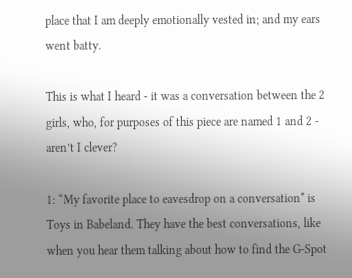place that I am deeply emotionally vested in; and my ears went batty.

This is what I heard - it was a conversation between the 2 girls, who, for purposes of this piece are named 1 and 2 - aren’t I clever?

1: “My favorite place to eavesdrop on a conversation* is Toys in Babeland. They have the best conversations, like when you hear them talking about how to find the G-Spot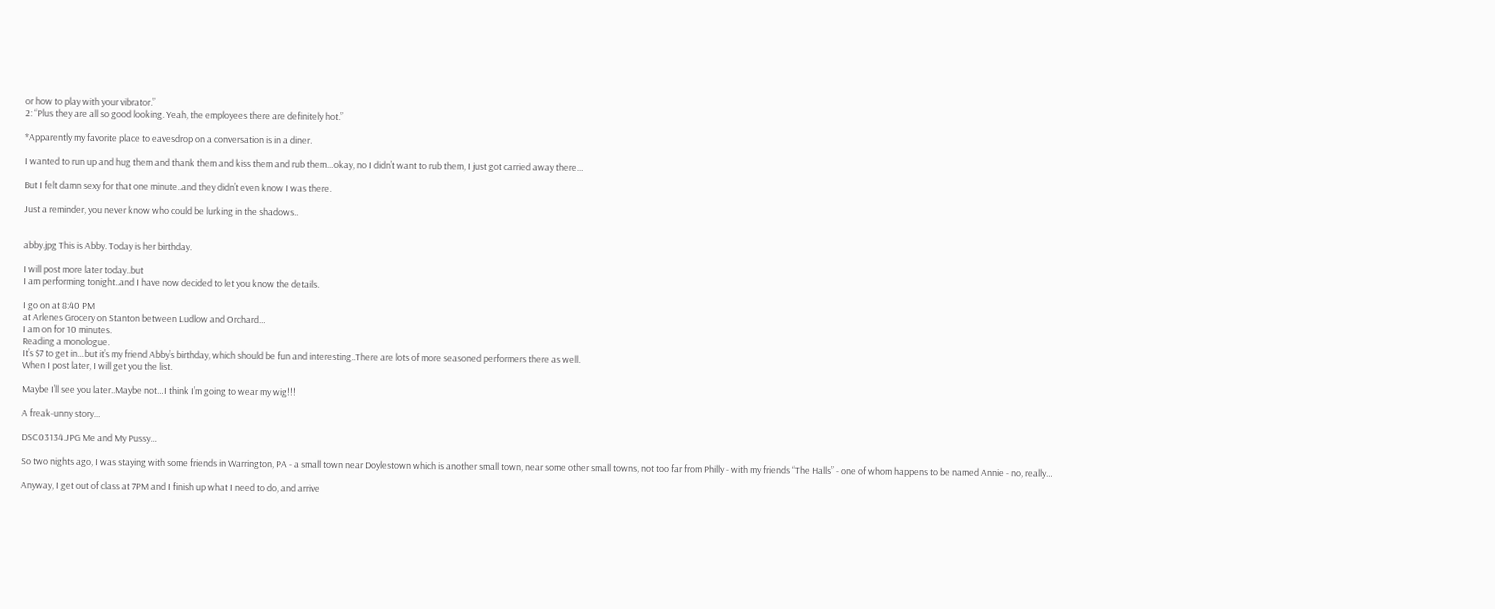or how to play with your vibrator.”
2: “Plus they are all so good looking. Yeah, the employees there are definitely hot.”

*Apparently my favorite place to eavesdrop on a conversation is in a diner.

I wanted to run up and hug them and thank them and kiss them and rub them…okay, no I didn’t want to rub them, I just got carried away there…

But I felt damn sexy for that one minute..and they didn’t even know I was there.

Just a reminder, you never know who could be lurking in the shadows..


abby.jpg This is Abby. Today is her birthday.

I will post more later today..but
I am performing tonight..and I have now decided to let you know the details.

I go on at 8:40 PM
at Arlenes Grocery on Stanton between Ludlow and Orchard…
I am on for 10 minutes.
Reading a monologue.
It’s $7 to get in…but it’s my friend Abby’s birthday, which should be fun and interesting..There are lots of more seasoned performers there as well.
When I post later, I will get you the list.

Maybe I’ll see you later..Maybe not…I think I’m going to wear my wig!!!

A freak-unny story…

DSC03134.JPG Me and My Pussy…

So two nights ago, I was staying with some friends in Warrington, PA - a small town near Doylestown which is another small town, near some other small towns, not too far from Philly - with my friends “The Halls” - one of whom happens to be named Annie - no, really…

Anyway, I get out of class at 7PM and I finish up what I need to do, and arrive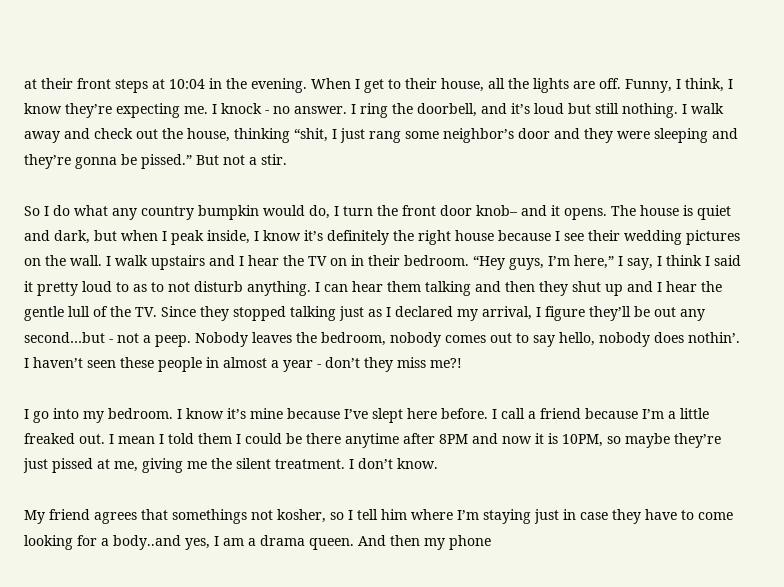at their front steps at 10:04 in the evening. When I get to their house, all the lights are off. Funny, I think, I know they’re expecting me. I knock - no answer. I ring the doorbell, and it’s loud but still nothing. I walk away and check out the house, thinking “shit, I just rang some neighbor’s door and they were sleeping and they’re gonna be pissed.” But not a stir.

So I do what any country bumpkin would do, I turn the front door knob– and it opens. The house is quiet and dark, but when I peak inside, I know it’s definitely the right house because I see their wedding pictures on the wall. I walk upstairs and I hear the TV on in their bedroom. “Hey guys, I’m here,” I say, I think I said it pretty loud to as to not disturb anything. I can hear them talking and then they shut up and I hear the gentle lull of the TV. Since they stopped talking just as I declared my arrival, I figure they’ll be out any second…but - not a peep. Nobody leaves the bedroom, nobody comes out to say hello, nobody does nothin’. I haven’t seen these people in almost a year - don’t they miss me?!

I go into my bedroom. I know it’s mine because I’ve slept here before. I call a friend because I’m a little freaked out. I mean I told them I could be there anytime after 8PM and now it is 10PM, so maybe they’re just pissed at me, giving me the silent treatment. I don’t know.

My friend agrees that somethings not kosher, so I tell him where I’m staying just in case they have to come looking for a body..and yes, I am a drama queen. And then my phone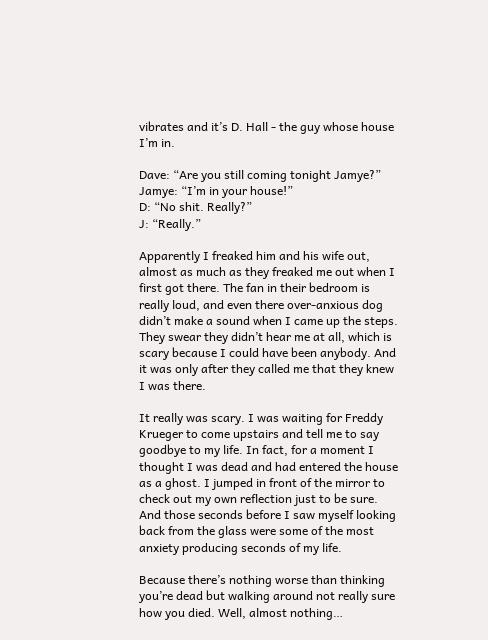vibrates and it’s D. Hall - the guy whose house I’m in.

Dave: “Are you still coming tonight Jamye?”
Jamye: “I’m in your house!”
D: “No shit. Really?”
J: “Really.”

Apparently I freaked him and his wife out, almost as much as they freaked me out when I first got there. The fan in their bedroom is really loud, and even there over-anxious dog didn’t make a sound when I came up the steps. They swear they didn’t hear me at all, which is scary because I could have been anybody. And it was only after they called me that they knew I was there.

It really was scary. I was waiting for Freddy Krueger to come upstairs and tell me to say goodbye to my life. In fact, for a moment I thought I was dead and had entered the house as a ghost. I jumped in front of the mirror to check out my own reflection just to be sure. And those seconds before I saw myself looking back from the glass were some of the most anxiety producing seconds of my life.

Because there’s nothing worse than thinking you’re dead but walking around not really sure how you died. Well, almost nothing…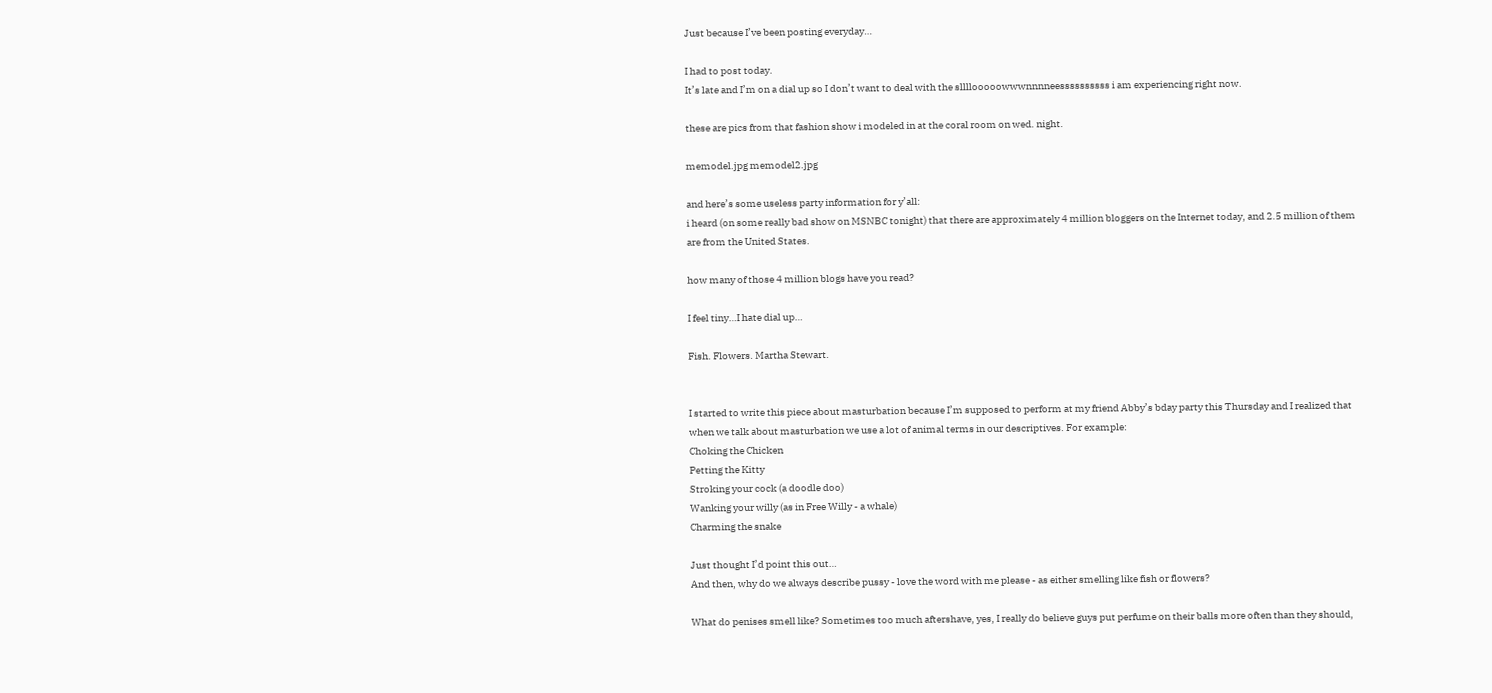Just because I’ve been posting everyday…

I had to post today.
It’s late and I’m on a dial up so I don’t want to deal with the sllllooooowwwnnnneessssssssss i am experiencing right now.

these are pics from that fashion show i modeled in at the coral room on wed. night.

memodel.jpg memodel2.jpg

and here’s some useless party information for y’all:
i heard (on some really bad show on MSNBC tonight) that there are approximately 4 million bloggers on the Internet today, and 2.5 million of them are from the United States.

how many of those 4 million blogs have you read?

I feel tiny…I hate dial up…

Fish. Flowers. Martha Stewart.


I started to write this piece about masturbation because I’m supposed to perform at my friend Abby’s bday party this Thursday and I realized that when we talk about masturbation we use a lot of animal terms in our descriptives. For example:
Choking the Chicken
Petting the Kitty
Stroking your cock (a doodle doo)
Wanking your willy (as in Free Willy - a whale)
Charming the snake

Just thought I’d point this out…
And then, why do we always describe pussy - love the word with me please - as either smelling like fish or flowers?

What do penises smell like? Sometimes too much aftershave, yes, I really do believe guys put perfume on their balls more often than they should,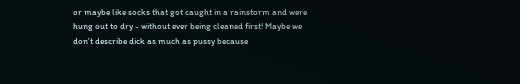or maybe like socks that got caught in a rainstorm and were hung out to dry - without ever being cleaned first! Maybe we don’t describe dick as much as pussy because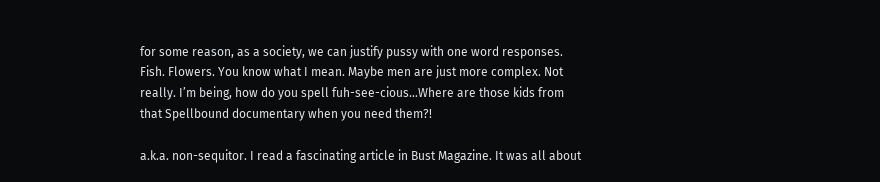for some reason, as a society, we can justify pussy with one word responses. Fish. Flowers. You know what I mean. Maybe men are just more complex. Not really. I’m being, how do you spell fuh-see-cious…Where are those kids from that Spellbound documentary when you need them?!

a.k.a. non-sequitor. I read a fascinating article in Bust Magazine. It was all about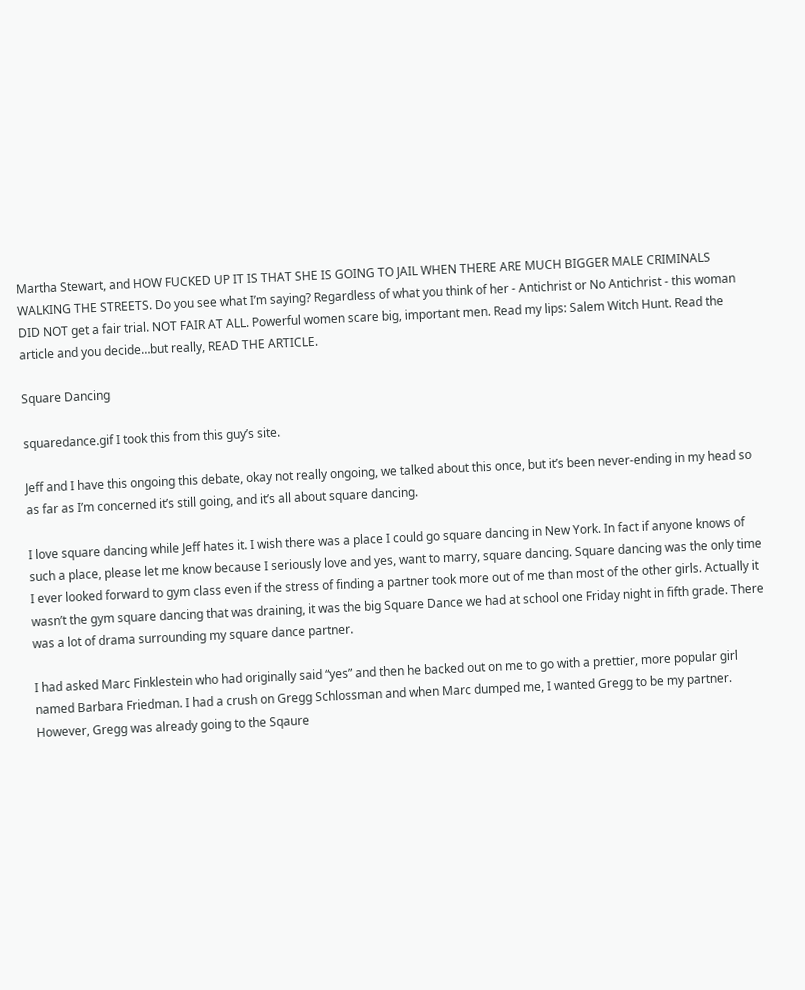Martha Stewart, and HOW FUCKED UP IT IS THAT SHE IS GOING TO JAIL WHEN THERE ARE MUCH BIGGER MALE CRIMINALS WALKING THE STREETS. Do you see what I’m saying? Regardless of what you think of her - Antichrist or No Antichrist - this woman DID NOT get a fair trial. NOT FAIR AT ALL. Powerful women scare big, important men. Read my lips: Salem Witch Hunt. Read the article and you decide…but really, READ THE ARTICLE.

Square Dancing

squaredance.gif I took this from this guy’s site.

Jeff and I have this ongoing this debate, okay not really ongoing, we talked about this once, but it’s been never-ending in my head so as far as I’m concerned it’s still going, and it’s all about square dancing.

I love square dancing while Jeff hates it. I wish there was a place I could go square dancing in New York. In fact if anyone knows of such a place, please let me know because I seriously love and yes, want to marry, square dancing. Square dancing was the only time I ever looked forward to gym class even if the stress of finding a partner took more out of me than most of the other girls. Actually it wasn’t the gym square dancing that was draining, it was the big Square Dance we had at school one Friday night in fifth grade. There was a lot of drama surrounding my square dance partner.

I had asked Marc Finklestein who had originally said “yes” and then he backed out on me to go with a prettier, more popular girl named Barbara Friedman. I had a crush on Gregg Schlossman and when Marc dumped me, I wanted Gregg to be my partner. However, Gregg was already going to the Sqaure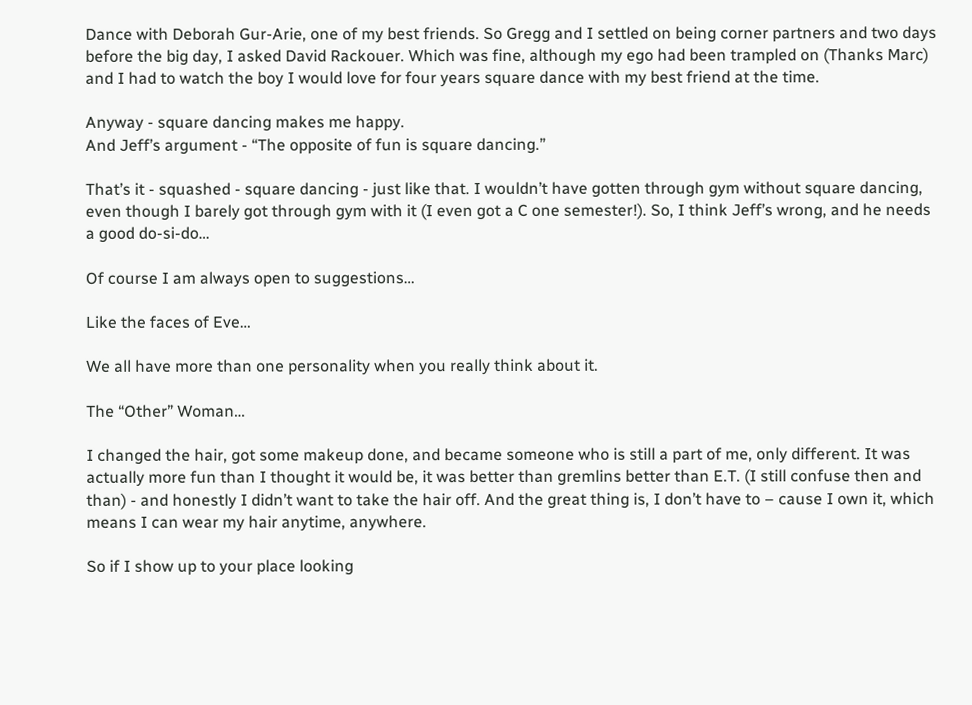Dance with Deborah Gur-Arie, one of my best friends. So Gregg and I settled on being corner partners and two days before the big day, I asked David Rackouer. Which was fine, although my ego had been trampled on (Thanks Marc) and I had to watch the boy I would love for four years square dance with my best friend at the time.

Anyway - square dancing makes me happy.
And Jeff’s argument - “The opposite of fun is square dancing.”

That’s it - squashed - square dancing - just like that. I wouldn’t have gotten through gym without square dancing, even though I barely got through gym with it (I even got a C one semester!). So, I think Jeff’s wrong, and he needs a good do-si-do…

Of course I am always open to suggestions…

Like the faces of Eve…

We all have more than one personality when you really think about it.

The “Other” Woman…

I changed the hair, got some makeup done, and became someone who is still a part of me, only different. It was actually more fun than I thought it would be, it was better than gremlins better than E.T. (I still confuse then and than) - and honestly I didn’t want to take the hair off. And the great thing is, I don’t have to – cause I own it, which means I can wear my hair anytime, anywhere.

So if I show up to your place looking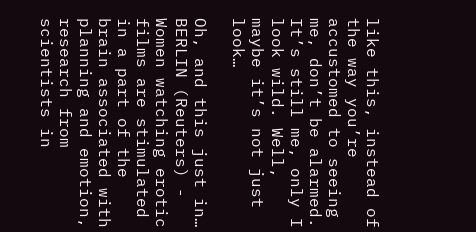like this, instead of the way you’re accustomed to seeing me, don’t be alarmed. It’s still me, only I look wild. Well, maybe it’s not just look…

Oh, and this just in…
BERLIN (Reuters) - Women watching erotic films are stimulated in a part of the brain associated with planning and emotion, research from scientists in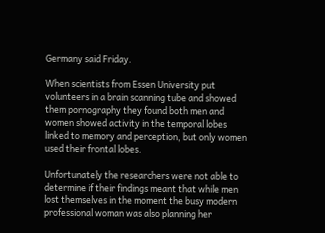Germany said Friday.

When scientists from Essen University put volunteers in a brain scanning tube and showed them pornography they found both men and women showed activity in the temporal lobes linked to memory and perception, but only women used their frontal lobes.

Unfortunately the researchers were not able to determine if their findings meant that while men lost themselves in the moment the busy modern professional woman was also planning her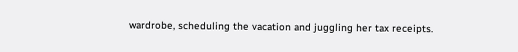wardrobe, scheduling the vacation and juggling her tax receipts.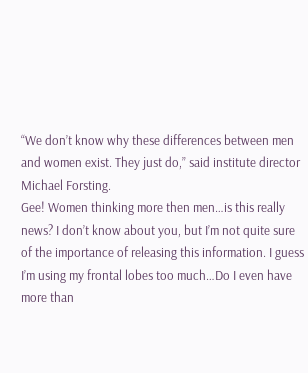“We don’t know why these differences between men and women exist. They just do,” said institute director Michael Forsting.
Gee! Women thinking more then men…is this really news? I don’t know about you, but I’m not quite sure of the importance of releasing this information. I guess I’m using my frontal lobes too much…Do I even have more than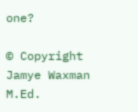one?

© Copyright Jamye Waxman M.Ed.